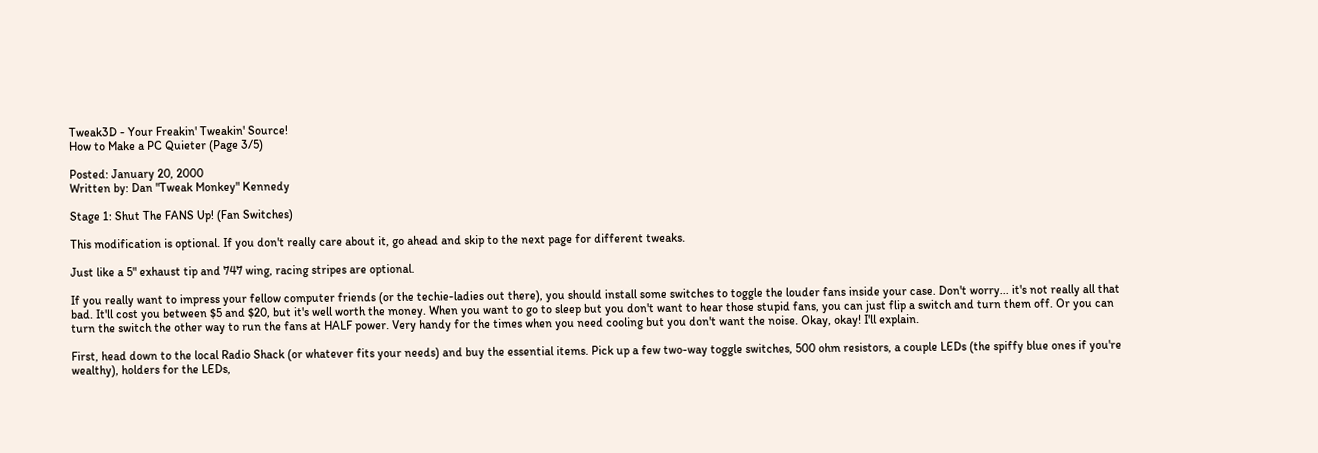Tweak3D - Your Freakin' Tweakin' Source!
How to Make a PC Quieter (Page 3/5)

Posted: January 20, 2000
Written by: Dan "Tweak Monkey" Kennedy

Stage 1: Shut The FANS Up! (Fan Switches)

This modification is optional. If you don't really care about it, go ahead and skip to the next page for different tweaks.

Just like a 5" exhaust tip and 747 wing, racing stripes are optional.

If you really want to impress your fellow computer friends (or the techie-ladies out there), you should install some switches to toggle the louder fans inside your case. Don't worry... it's not really all that bad. It'll cost you between $5 and $20, but it's well worth the money. When you want to go to sleep but you don't want to hear those stupid fans, you can just flip a switch and turn them off. Or you can turn the switch the other way to run the fans at HALF power. Very handy for the times when you need cooling but you don't want the noise. Okay, okay! I'll explain.

First, head down to the local Radio Shack (or whatever fits your needs) and buy the essential items. Pick up a few two-way toggle switches, 500 ohm resistors, a couple LEDs (the spiffy blue ones if you're wealthy), holders for the LEDs,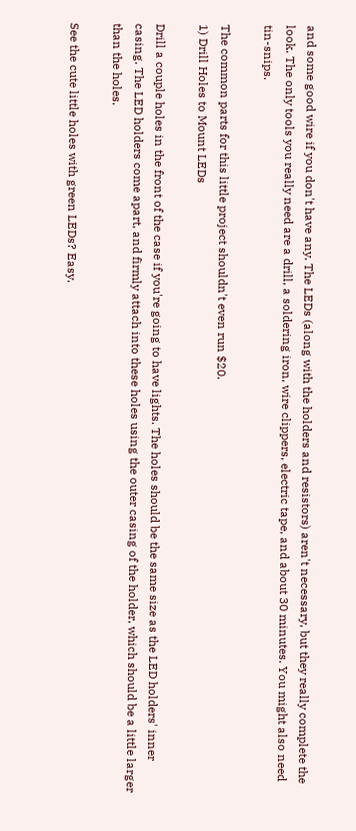and some good wire if you don't have any. The LEDs (along with the holders and resistors) aren't necessary, but they really complete the look. The only tools you really need are a drill, a soldering iron, wire clippers, electric tape, and about 30 minutes. You might also need tin-snips.

The common parts for this little project shouldn't even run $20.
1) Drill Holes to Mount LEDs

Drill a couple holes in the front of the case if you're going to have lights. The holes should be the same size as the LED holders' inner casing. The LED holders come apart, and firmly attach into these holes using the outer casing of the holder, which should be a little larger than the holes.

See the cute little holes with green LEDs? Easy.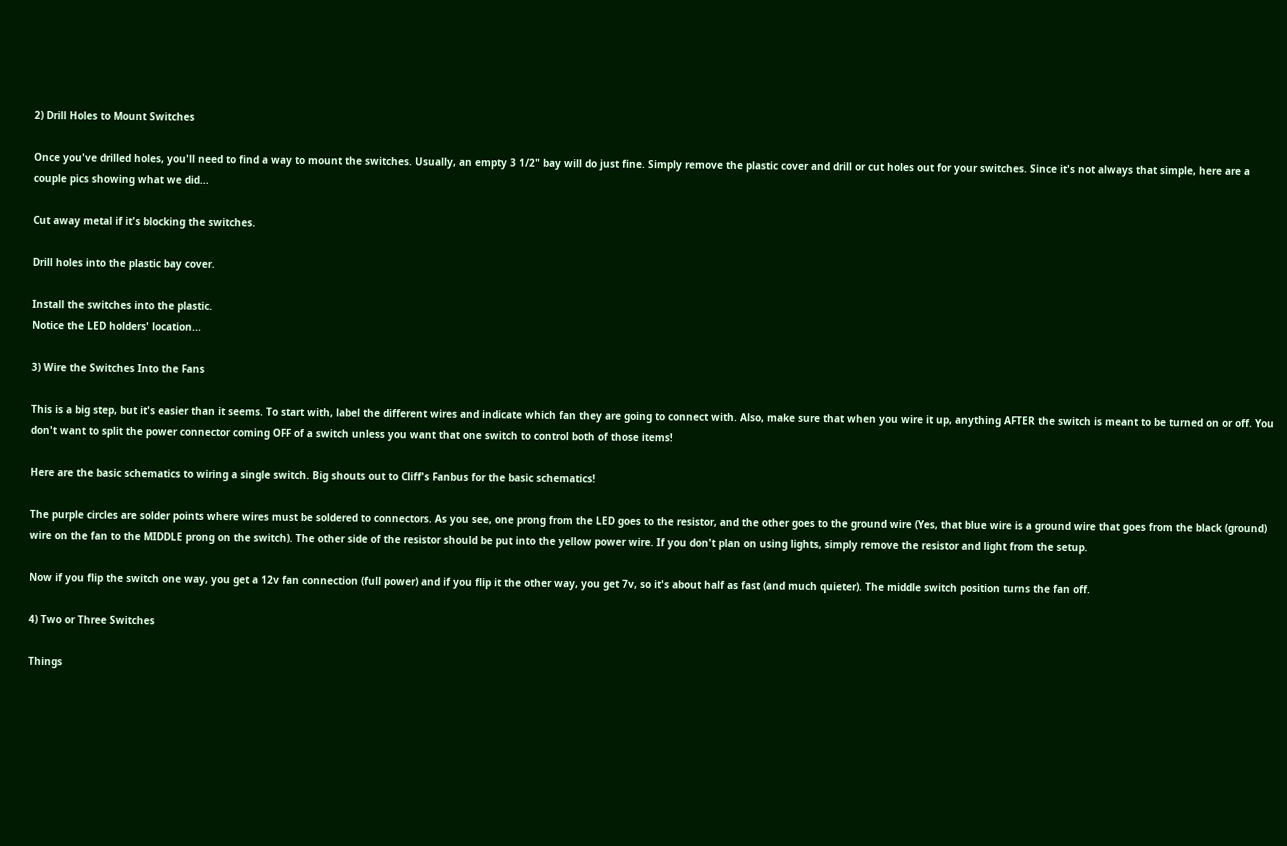2) Drill Holes to Mount Switches

Once you've drilled holes, you'll need to find a way to mount the switches. Usually, an empty 3 1/2" bay will do just fine. Simply remove the plastic cover and drill or cut holes out for your switches. Since it's not always that simple, here are a couple pics showing what we did...

Cut away metal if it's blocking the switches.

Drill holes into the plastic bay cover.

Install the switches into the plastic.
Notice the LED holders' location...

3) Wire the Switches Into the Fans

This is a big step, but it's easier than it seems. To start with, label the different wires and indicate which fan they are going to connect with. Also, make sure that when you wire it up, anything AFTER the switch is meant to be turned on or off. You don't want to split the power connector coming OFF of a switch unless you want that one switch to control both of those items!

Here are the basic schematics to wiring a single switch. Big shouts out to Cliff's Fanbus for the basic schematics!

The purple circles are solder points where wires must be soldered to connectors. As you see, one prong from the LED goes to the resistor, and the other goes to the ground wire (Yes, that blue wire is a ground wire that goes from the black (ground) wire on the fan to the MIDDLE prong on the switch). The other side of the resistor should be put into the yellow power wire. If you don't plan on using lights, simply remove the resistor and light from the setup.

Now if you flip the switch one way, you get a 12v fan connection (full power) and if you flip it the other way, you get 7v, so it's about half as fast (and much quieter). The middle switch position turns the fan off.

4) Two or Three Switches

Things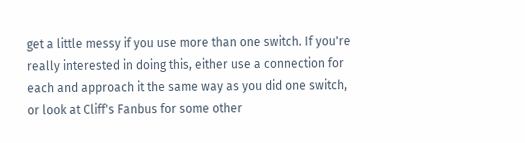get a little messy if you use more than one switch. If you're really interested in doing this, either use a connection for each and approach it the same way as you did one switch, or look at Cliff's Fanbus for some other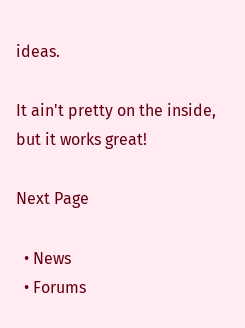ideas.

It ain't pretty on the inside, but it works great!

Next Page

  • News
  • Forums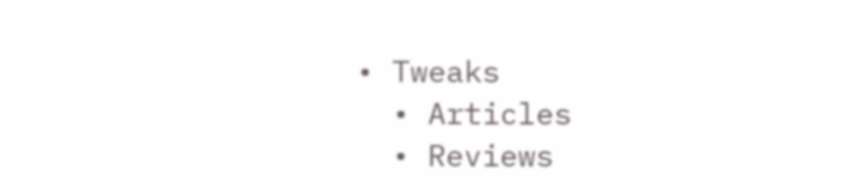• Tweaks
  • Articles
  • Reviews